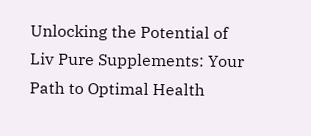Unlocking the Potential of Liv Pure Supplements: Your Path to Optimal Health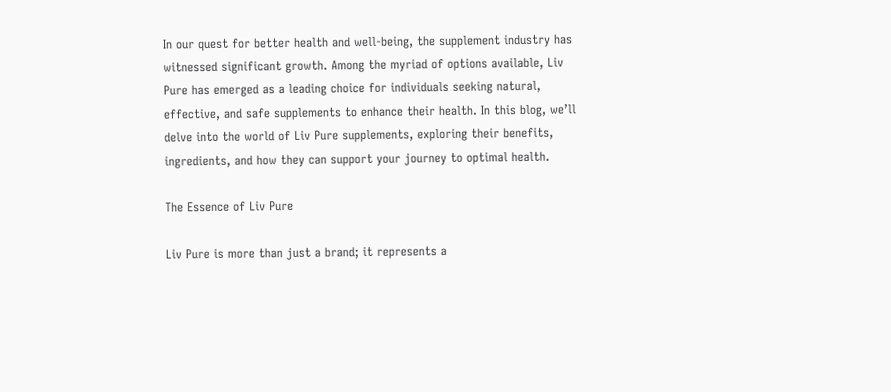In our quest for better health and well-being, the supplement industry has witnessed significant growth. Among the myriad of options available, Liv Pure has emerged as a leading choice for individuals seeking natural, effective, and safe supplements to enhance their health. In this blog, we’ll delve into the world of Liv Pure supplements, exploring their benefits, ingredients, and how they can support your journey to optimal health.

The Essence of Liv Pure

Liv Pure is more than just a brand; it represents a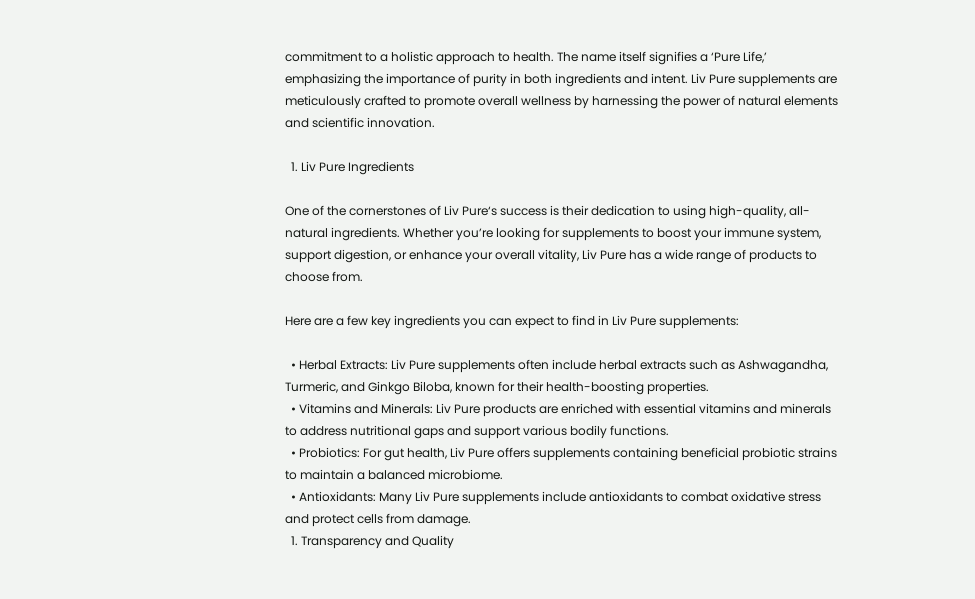commitment to a holistic approach to health. The name itself signifies a ‘Pure Life,’ emphasizing the importance of purity in both ingredients and intent. Liv Pure supplements are meticulously crafted to promote overall wellness by harnessing the power of natural elements and scientific innovation.

  1. Liv Pure Ingredients

One of the cornerstones of Liv Pure‘s success is their dedication to using high-quality, all-natural ingredients. Whether you’re looking for supplements to boost your immune system, support digestion, or enhance your overall vitality, Liv Pure has a wide range of products to choose from.

Here are a few key ingredients you can expect to find in Liv Pure supplements:

  • Herbal Extracts: Liv Pure supplements often include herbal extracts such as Ashwagandha, Turmeric, and Ginkgo Biloba, known for their health-boosting properties.
  • Vitamins and Minerals: Liv Pure products are enriched with essential vitamins and minerals to address nutritional gaps and support various bodily functions.
  • Probiotics: For gut health, Liv Pure offers supplements containing beneficial probiotic strains to maintain a balanced microbiome.
  • Antioxidants: Many Liv Pure supplements include antioxidants to combat oxidative stress and protect cells from damage.
  1. Transparency and Quality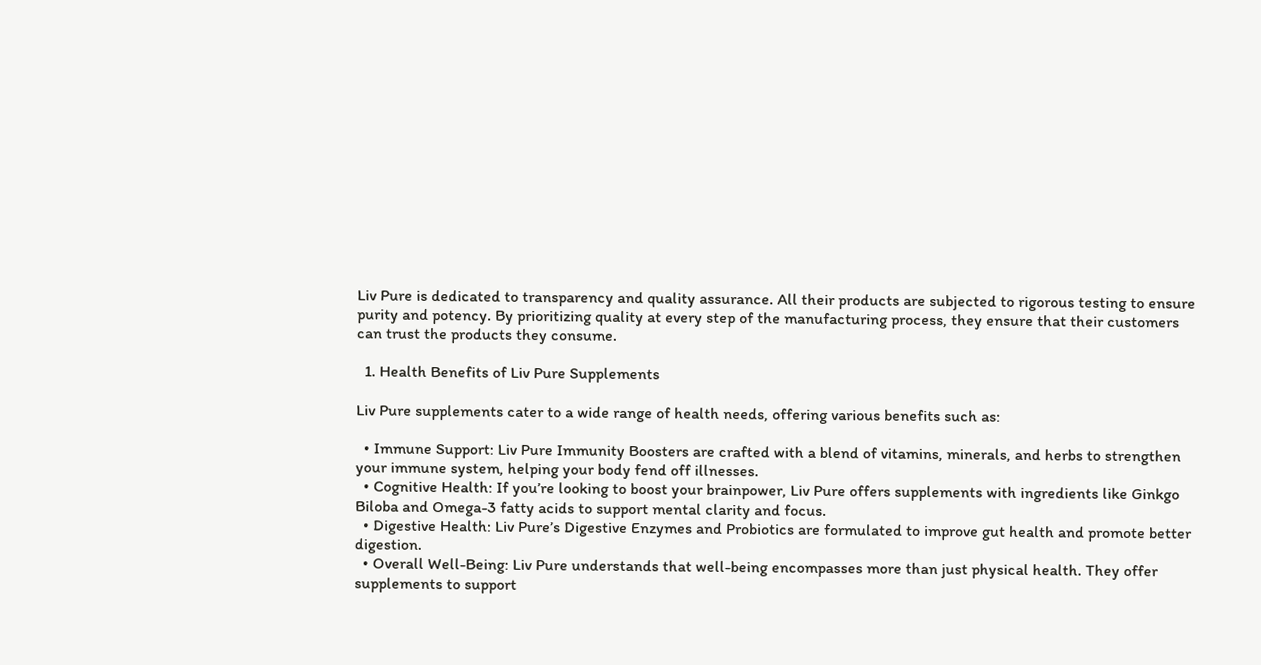Liv Pure is dedicated to transparency and quality assurance. All their products are subjected to rigorous testing to ensure purity and potency. By prioritizing quality at every step of the manufacturing process, they ensure that their customers can trust the products they consume.

  1. Health Benefits of Liv Pure Supplements

Liv Pure supplements cater to a wide range of health needs, offering various benefits such as:

  • Immune Support: Liv Pure Immunity Boosters are crafted with a blend of vitamins, minerals, and herbs to strengthen your immune system, helping your body fend off illnesses.
  • Cognitive Health: If you’re looking to boost your brainpower, Liv Pure offers supplements with ingredients like Ginkgo Biloba and Omega-3 fatty acids to support mental clarity and focus.
  • Digestive Health: Liv Pure’s Digestive Enzymes and Probiotics are formulated to improve gut health and promote better digestion.
  • Overall Well-Being: Liv Pure understands that well-being encompasses more than just physical health. They offer supplements to support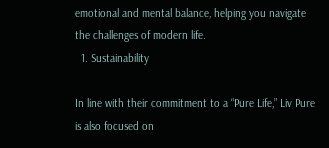emotional and mental balance, helping you navigate the challenges of modern life.
  1. Sustainability

In line with their commitment to a “Pure Life,” Liv Pure is also focused on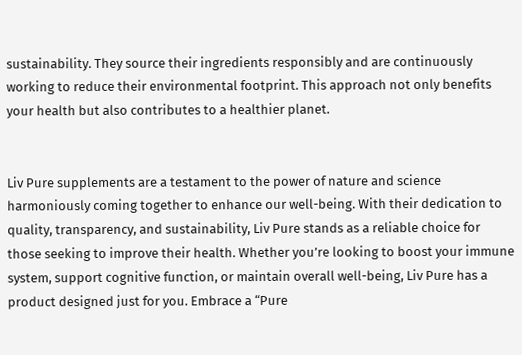sustainability. They source their ingredients responsibly and are continuously working to reduce their environmental footprint. This approach not only benefits your health but also contributes to a healthier planet.


Liv Pure supplements are a testament to the power of nature and science harmoniously coming together to enhance our well-being. With their dedication to quality, transparency, and sustainability, Liv Pure stands as a reliable choice for those seeking to improve their health. Whether you’re looking to boost your immune system, support cognitive function, or maintain overall well-being, Liv Pure has a product designed just for you. Embrace a “Pure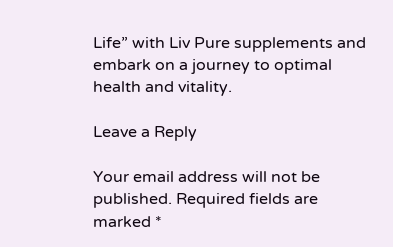Life” with Liv Pure supplements and embark on a journey to optimal health and vitality.

Leave a Reply

Your email address will not be published. Required fields are marked *